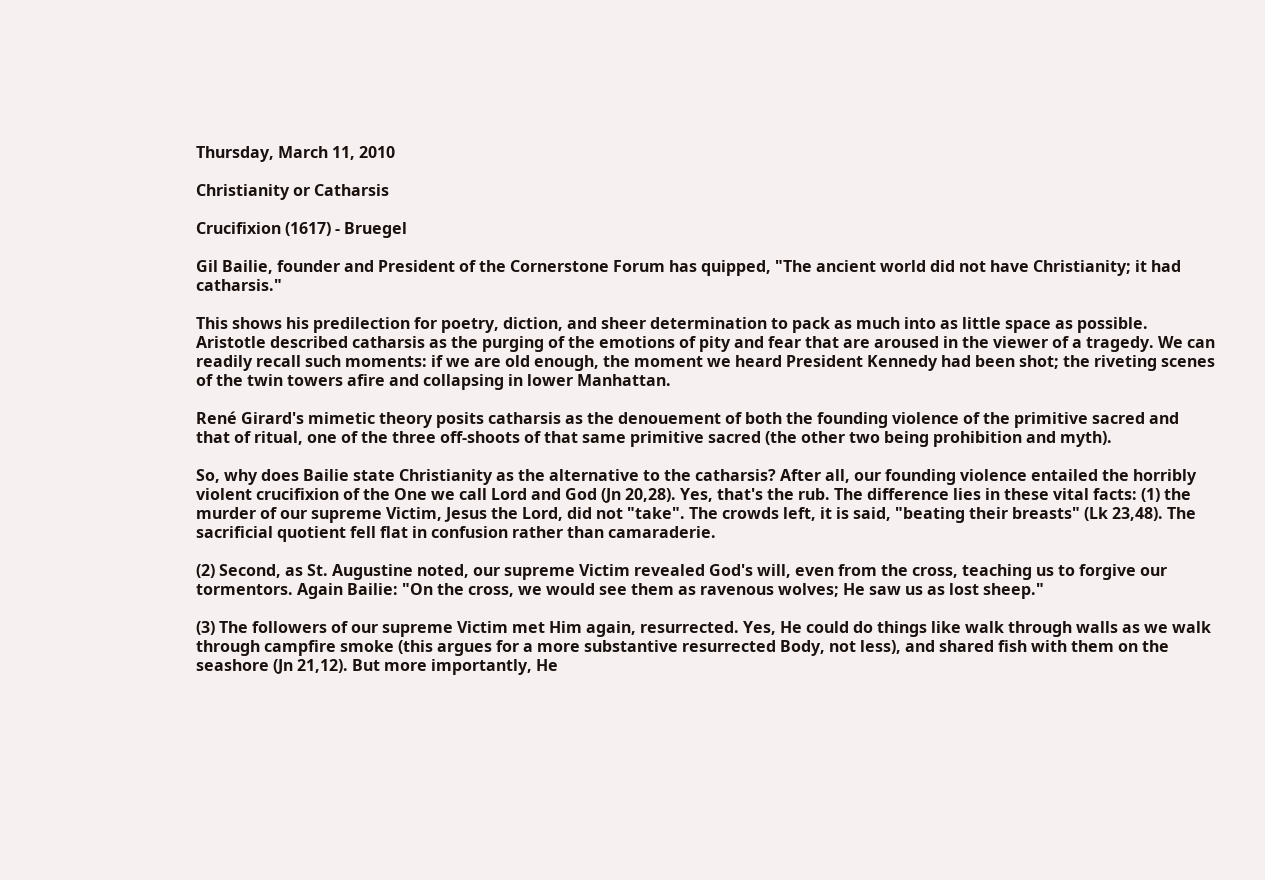Thursday, March 11, 2010

Christianity or Catharsis

Crucifixion (1617) - Bruegel

Gil Bailie, founder and President of the Cornerstone Forum has quipped, "The ancient world did not have Christianity; it had catharsis."

This shows his predilection for poetry, diction, and sheer determination to pack as much into as little space as possible. Aristotle described catharsis as the purging of the emotions of pity and fear that are aroused in the viewer of a tragedy. We can readily recall such moments: if we are old enough, the moment we heard President Kennedy had been shot; the riveting scenes of the twin towers afire and collapsing in lower Manhattan.

René Girard's mimetic theory posits catharsis as the denouement of both the founding violence of the primitive sacred and that of ritual, one of the three off-shoots of that same primitive sacred (the other two being prohibition and myth).

So, why does Bailie state Christianity as the alternative to the catharsis? After all, our founding violence entailed the horribly violent crucifixion of the One we call Lord and God (Jn 20,28). Yes, that's the rub. The difference lies in these vital facts: (1) the murder of our supreme Victim, Jesus the Lord, did not "take". The crowds left, it is said, "beating their breasts" (Lk 23,48). The sacrificial quotient fell flat in confusion rather than camaraderie.

(2) Second, as St. Augustine noted, our supreme Victim revealed God's will, even from the cross, teaching us to forgive our tormentors. Again Bailie: "On the cross, we would see them as ravenous wolves; He saw us as lost sheep."

(3) The followers of our supreme Victim met Him again, resurrected. Yes, He could do things like walk through walls as we walk through campfire smoke (this argues for a more substantive resurrected Body, not less), and shared fish with them on the seashore (Jn 21,12). But more importantly, He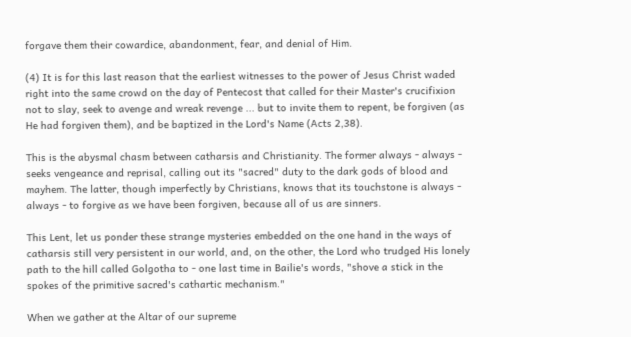forgave them their cowardice, abandonment, fear, and denial of Him.

(4) It is for this last reason that the earliest witnesses to the power of Jesus Christ waded right into the same crowd on the day of Pentecost that called for their Master's crucifixion not to slay, seek to avenge and wreak revenge ... but to invite them to repent, be forgiven (as He had forgiven them), and be baptized in the Lord's Name (Acts 2,38).

This is the abysmal chasm between catharsis and Christianity. The former always - always - seeks vengeance and reprisal, calling out its "sacred" duty to the dark gods of blood and mayhem. The latter, though imperfectly by Christians, knows that its touchstone is always - always - to forgive as we have been forgiven, because all of us are sinners.

This Lent, let us ponder these strange mysteries embedded on the one hand in the ways of catharsis still very persistent in our world, and, on the other, the Lord who trudged His lonely path to the hill called Golgotha to - one last time in Bailie's words, "shove a stick in the spokes of the primitive sacred's cathartic mechanism."

When we gather at the Altar of our supreme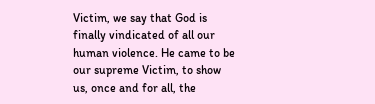Victim, we say that God is finally vindicated of all our human violence. He came to be our supreme Victim, to show us, once and for all, the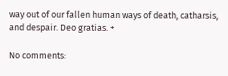way out of our fallen human ways of death, catharsis, and despair. Deo gratias. +

No comments: